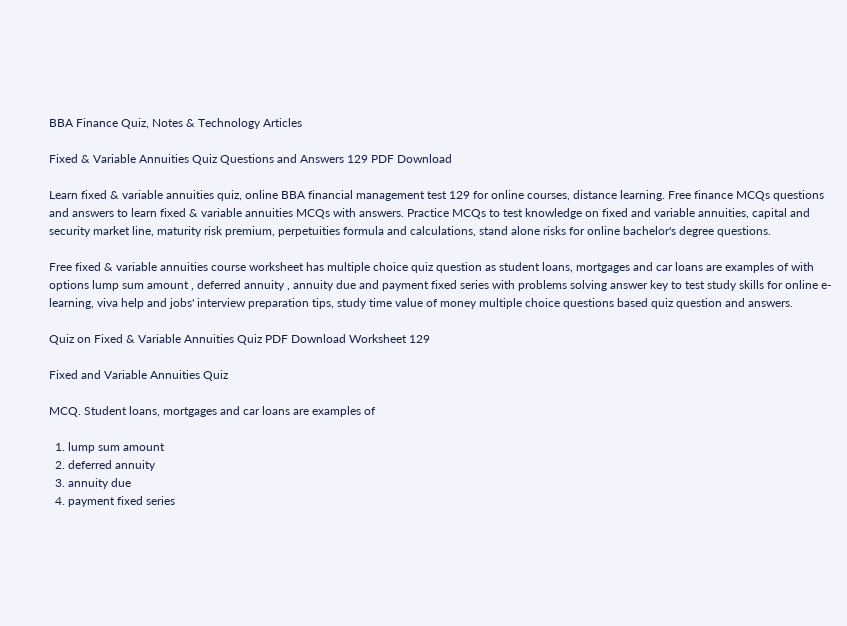BBA Finance Quiz, Notes & Technology Articles

Fixed & Variable Annuities Quiz Questions and Answers 129 PDF Download

Learn fixed & variable annuities quiz, online BBA financial management test 129 for online courses, distance learning. Free finance MCQs questions and answers to learn fixed & variable annuities MCQs with answers. Practice MCQs to test knowledge on fixed and variable annuities, capital and security market line, maturity risk premium, perpetuities formula and calculations, stand alone risks for online bachelor's degree questions.

Free fixed & variable annuities course worksheet has multiple choice quiz question as student loans, mortgages and car loans are examples of with options lump sum amount , deferred annuity , annuity due and payment fixed series with problems solving answer key to test study skills for online e-learning, viva help and jobs' interview preparation tips, study time value of money multiple choice questions based quiz question and answers.

Quiz on Fixed & Variable Annuities Quiz PDF Download Worksheet 129

Fixed and Variable Annuities Quiz

MCQ. Student loans, mortgages and car loans are examples of

  1. lump sum amount
  2. deferred annuity
  3. annuity due
  4. payment fixed series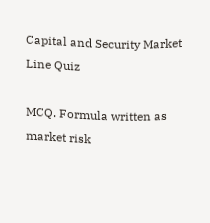Capital and Security Market Line Quiz

MCQ. Formula written as market risk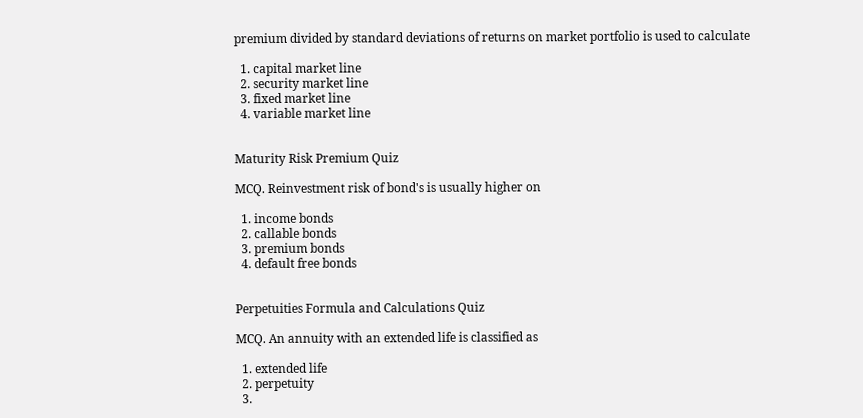premium divided by standard deviations of returns on market portfolio is used to calculate

  1. capital market line
  2. security market line
  3. fixed market line
  4. variable market line


Maturity Risk Premium Quiz

MCQ. Reinvestment risk of bond's is usually higher on

  1. income bonds
  2. callable bonds
  3. premium bonds
  4. default free bonds


Perpetuities Formula and Calculations Quiz

MCQ. An annuity with an extended life is classified as

  1. extended life
  2. perpetuity
  3.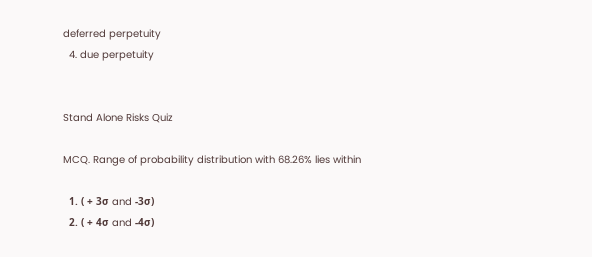deferred perpetuity
  4. due perpetuity


Stand Alone Risks Quiz

MCQ. Range of probability distribution with 68.26% lies within

  1. ( + 3σ and -3σ)
  2. ( + 4σ and -4σ)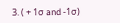3. ( + 1σ and -1σ)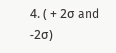4. ( + 2σ and -2σ)